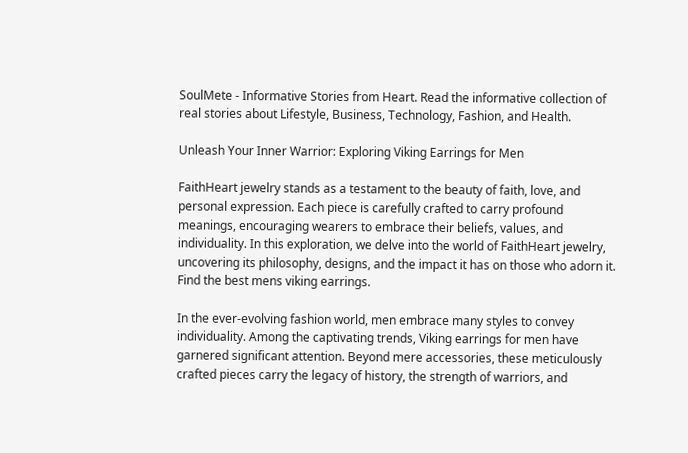SoulMete - Informative Stories from Heart. Read the informative collection of real stories about Lifestyle, Business, Technology, Fashion, and Health.

Unleash Your Inner Warrior: Exploring Viking Earrings for Men

FaithHeart jewelry stands as a testament to the beauty of faith, love, and personal expression. Each piece is carefully crafted to carry profound meanings, encouraging wearers to embrace their beliefs, values, and individuality. In this exploration, we delve into the world of FaithHeart jewelry, uncovering its philosophy, designs, and the impact it has on those who adorn it. Find the best mens viking earrings.

In the ever-evolving fashion world, men embrace many styles to convey individuality. Among the captivating trends, Viking earrings for men have garnered significant attention. Beyond mere accessories, these meticulously crafted pieces carry the legacy of history, the strength of warriors, and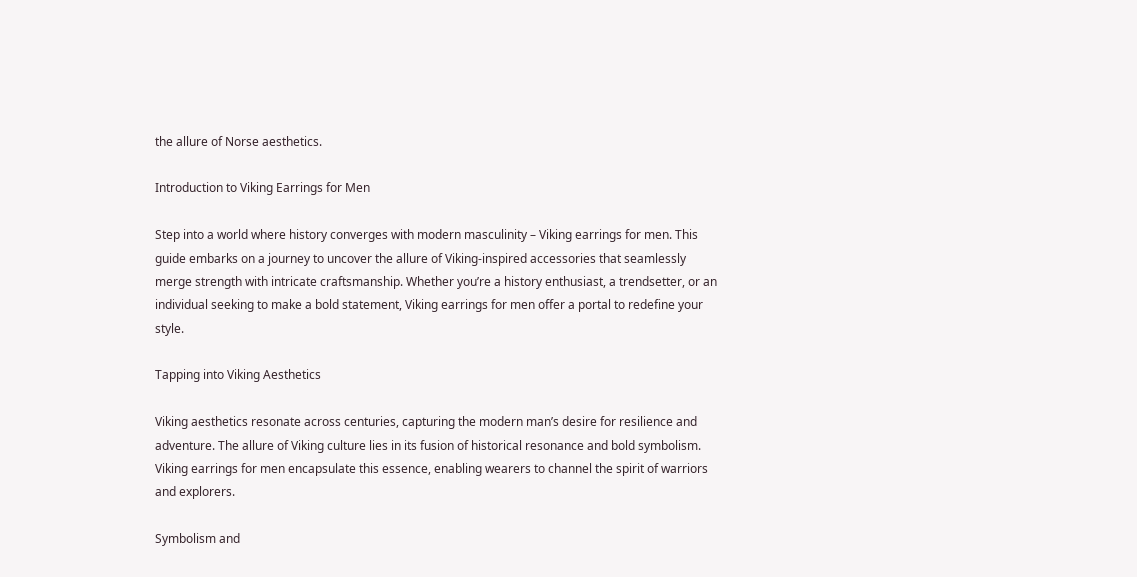the allure of Norse aesthetics.

Introduction to Viking Earrings for Men

Step into a world where history converges with modern masculinity – Viking earrings for men. This guide embarks on a journey to uncover the allure of Viking-inspired accessories that seamlessly merge strength with intricate craftsmanship. Whether you’re a history enthusiast, a trendsetter, or an individual seeking to make a bold statement, Viking earrings for men offer a portal to redefine your style.

Tapping into Viking Aesthetics

Viking aesthetics resonate across centuries, capturing the modern man’s desire for resilience and adventure. The allure of Viking culture lies in its fusion of historical resonance and bold symbolism. Viking earrings for men encapsulate this essence, enabling wearers to channel the spirit of warriors and explorers.

Symbolism and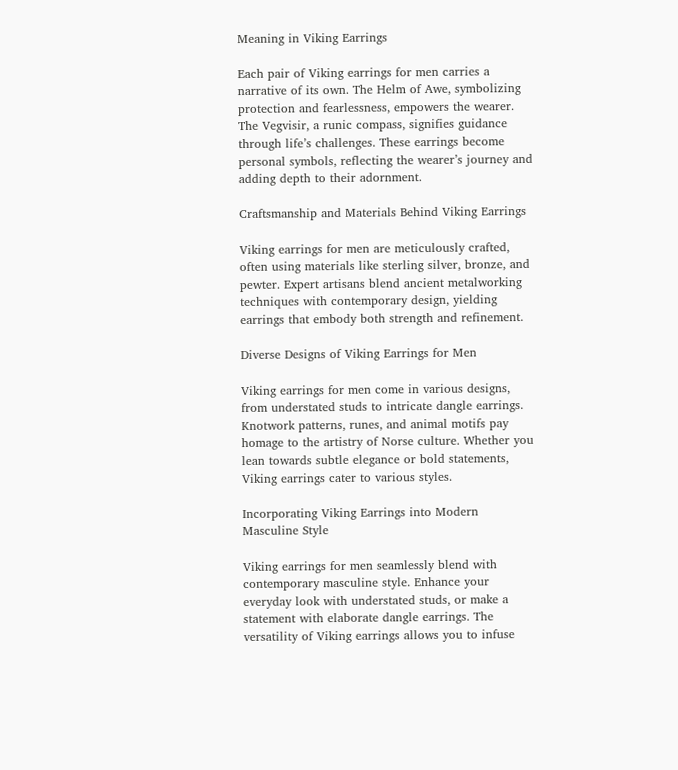Meaning in Viking Earrings

Each pair of Viking earrings for men carries a narrative of its own. The Helm of Awe, symbolizing protection and fearlessness, empowers the wearer. The Vegvisir, a runic compass, signifies guidance through life’s challenges. These earrings become personal symbols, reflecting the wearer’s journey and adding depth to their adornment.

Craftsmanship and Materials Behind Viking Earrings

Viking earrings for men are meticulously crafted, often using materials like sterling silver, bronze, and pewter. Expert artisans blend ancient metalworking techniques with contemporary design, yielding earrings that embody both strength and refinement.

Diverse Designs of Viking Earrings for Men

Viking earrings for men come in various designs, from understated studs to intricate dangle earrings. Knotwork patterns, runes, and animal motifs pay homage to the artistry of Norse culture. Whether you lean towards subtle elegance or bold statements, Viking earrings cater to various styles.

Incorporating Viking Earrings into Modern Masculine Style

Viking earrings for men seamlessly blend with contemporary masculine style. Enhance your everyday look with understated studs, or make a statement with elaborate dangle earrings. The versatility of Viking earrings allows you to infuse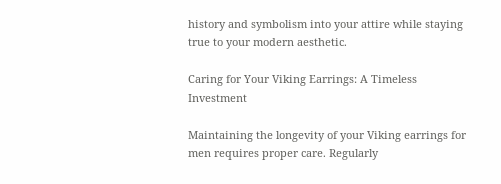history and symbolism into your attire while staying true to your modern aesthetic.

Caring for Your Viking Earrings: A Timeless Investment

Maintaining the longevity of your Viking earrings for men requires proper care. Regularly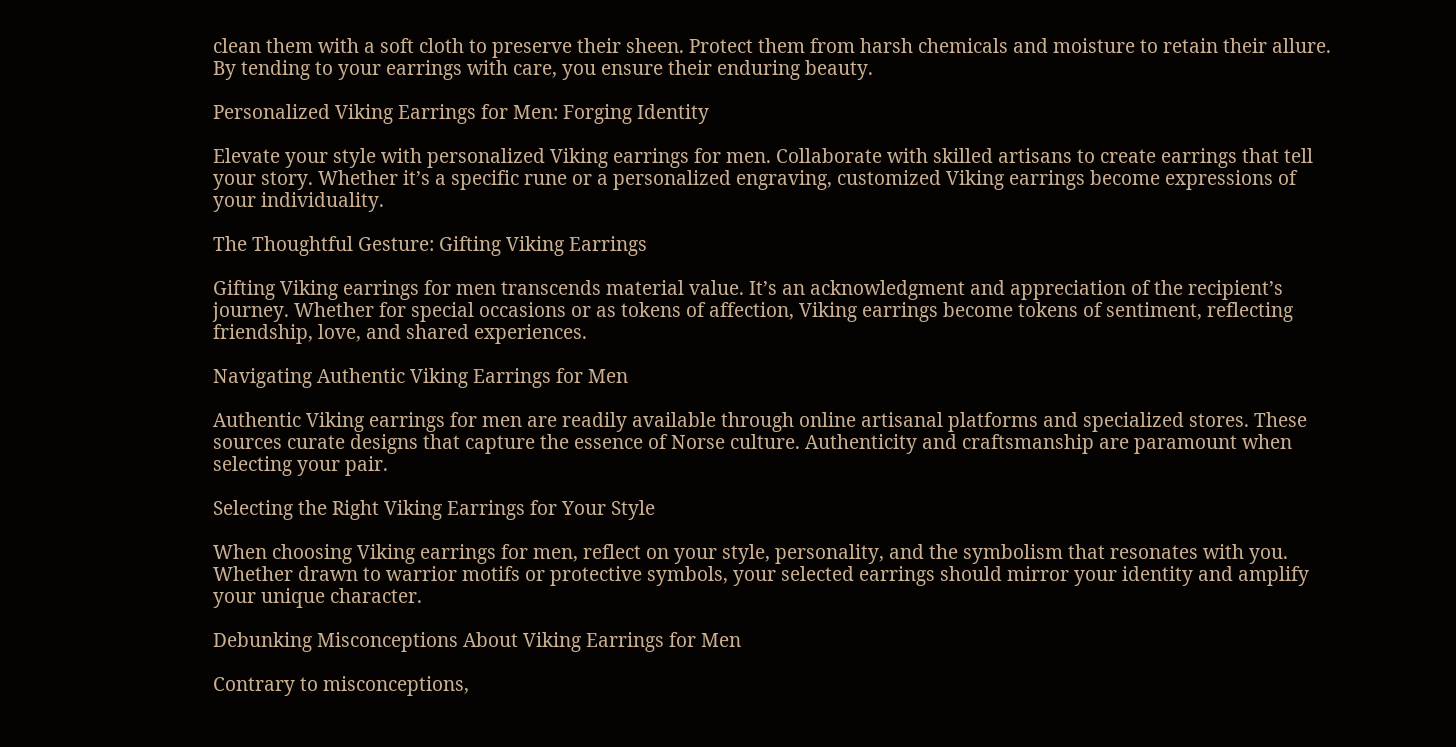clean them with a soft cloth to preserve their sheen. Protect them from harsh chemicals and moisture to retain their allure. By tending to your earrings with care, you ensure their enduring beauty.

Personalized Viking Earrings for Men: Forging Identity

Elevate your style with personalized Viking earrings for men. Collaborate with skilled artisans to create earrings that tell your story. Whether it’s a specific rune or a personalized engraving, customized Viking earrings become expressions of your individuality.

The Thoughtful Gesture: Gifting Viking Earrings

Gifting Viking earrings for men transcends material value. It’s an acknowledgment and appreciation of the recipient’s journey. Whether for special occasions or as tokens of affection, Viking earrings become tokens of sentiment, reflecting friendship, love, and shared experiences.

Navigating Authentic Viking Earrings for Men

Authentic Viking earrings for men are readily available through online artisanal platforms and specialized stores. These sources curate designs that capture the essence of Norse culture. Authenticity and craftsmanship are paramount when selecting your pair.

Selecting the Right Viking Earrings for Your Style

When choosing Viking earrings for men, reflect on your style, personality, and the symbolism that resonates with you. Whether drawn to warrior motifs or protective symbols, your selected earrings should mirror your identity and amplify your unique character.

Debunking Misconceptions About Viking Earrings for Men

Contrary to misconceptions,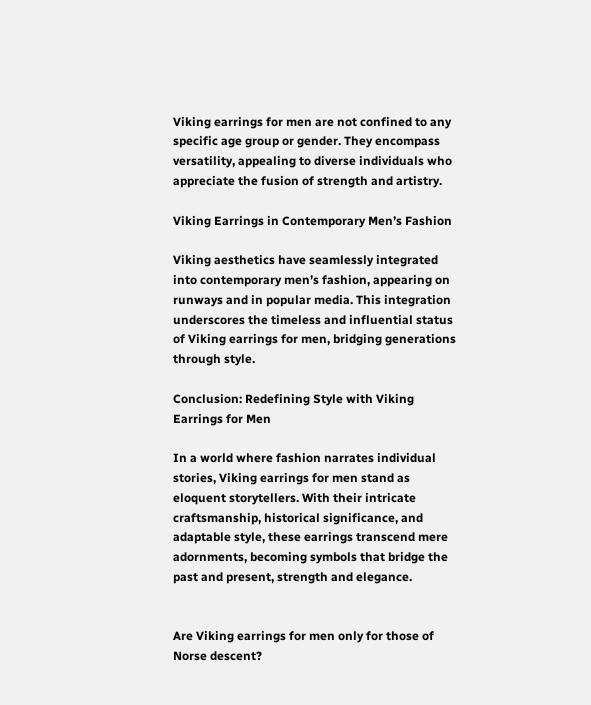Viking earrings for men are not confined to any specific age group or gender. They encompass versatility, appealing to diverse individuals who appreciate the fusion of strength and artistry.

Viking Earrings in Contemporary Men’s Fashion

Viking aesthetics have seamlessly integrated into contemporary men’s fashion, appearing on runways and in popular media. This integration underscores the timeless and influential status of Viking earrings for men, bridging generations through style.

Conclusion: Redefining Style with Viking Earrings for Men

In a world where fashion narrates individual stories, Viking earrings for men stand as eloquent storytellers. With their intricate craftsmanship, historical significance, and adaptable style, these earrings transcend mere adornments, becoming symbols that bridge the past and present, strength and elegance.


Are Viking earrings for men only for those of Norse descent?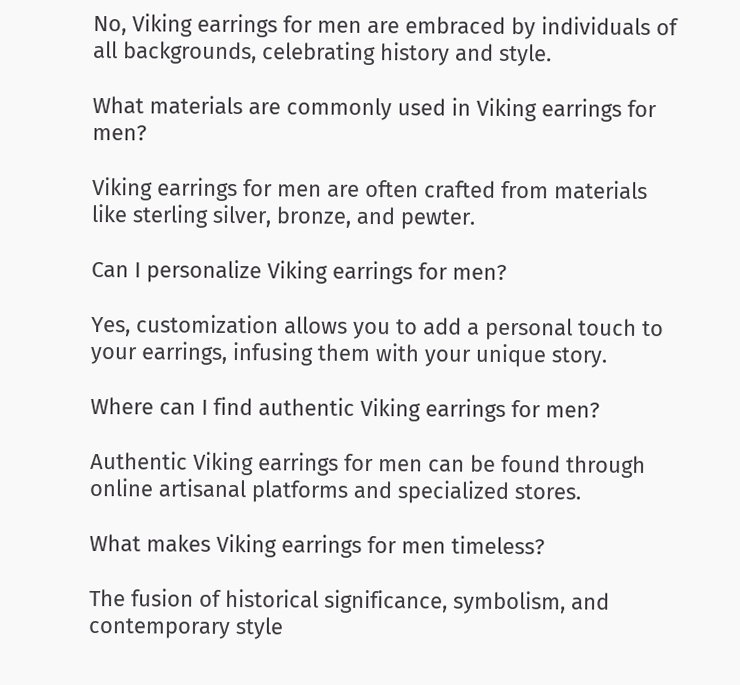No, Viking earrings for men are embraced by individuals of all backgrounds, celebrating history and style.

What materials are commonly used in Viking earrings for men?

Viking earrings for men are often crafted from materials like sterling silver, bronze, and pewter.

Can I personalize Viking earrings for men?

Yes, customization allows you to add a personal touch to your earrings, infusing them with your unique story.

Where can I find authentic Viking earrings for men?

Authentic Viking earrings for men can be found through online artisanal platforms and specialized stores.

What makes Viking earrings for men timeless?

The fusion of historical significance, symbolism, and contemporary style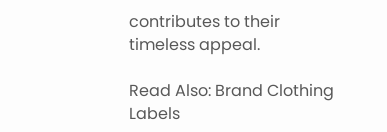contributes to their timeless appeal.

Read Also: Brand Clothing Labels